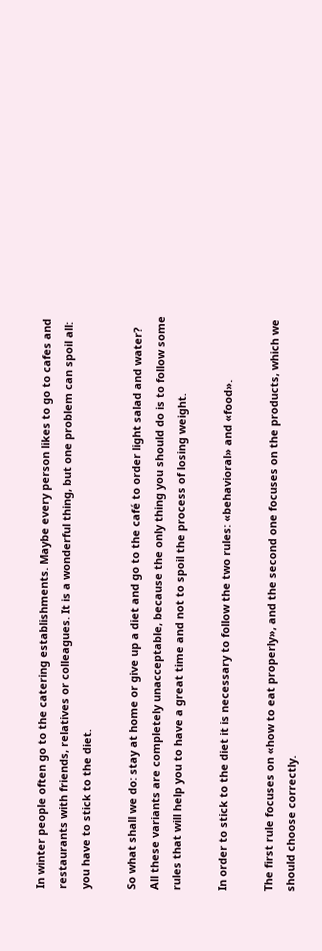In winter people often go to the catering establishments. Maybe every person likes to go to cafes and restaurants with friends, relatives or colleagues. It is a wonderful thing, but one problem can spoil all: you have to stick to the diet.

So what shall we do: stay at home or give up a diet and go to the café to order light salad and water? All these variants are completely unacceptable, because the only thing you should do is to follow some rules that will help you to have a great time and not to spoil the process of losing weight.

In order to stick to the diet it is necessary to follow the two rules: «behavioral» and «food».

The first rule focuses on «how to eat properly», and the second one focuses on the products, which we should choose correctly.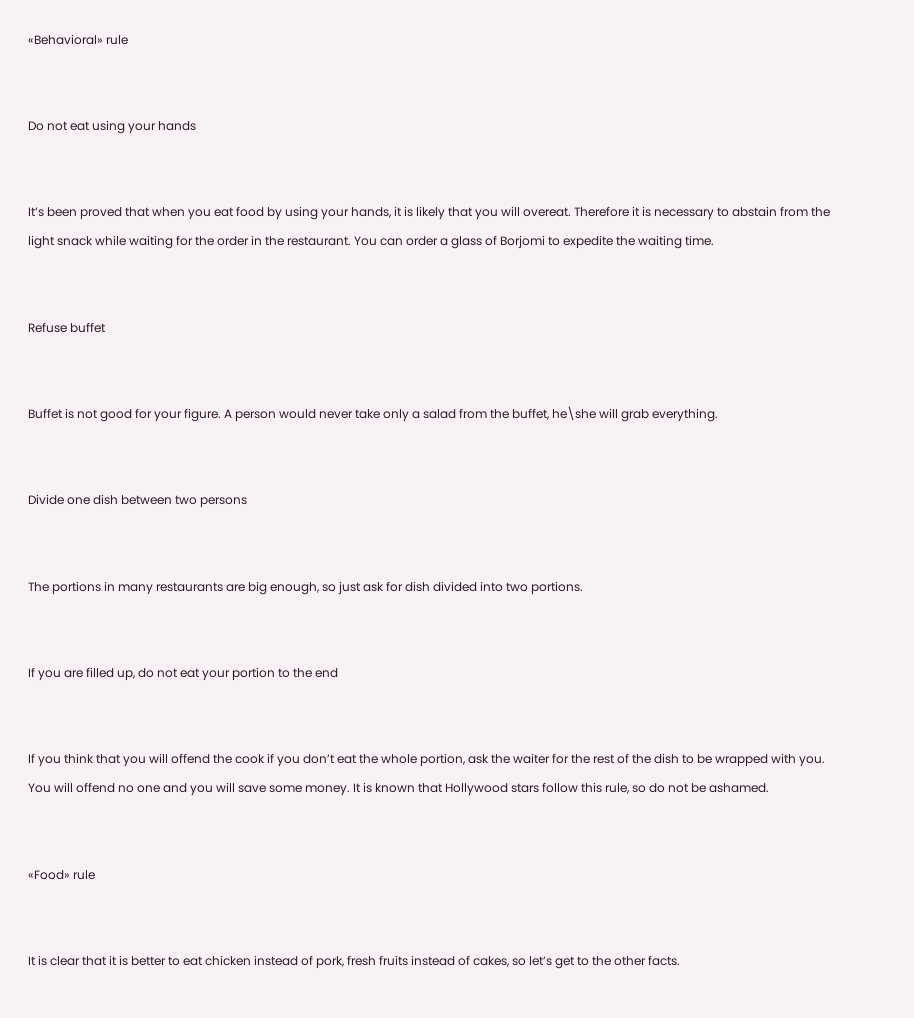«Behavioral» rule


Do not eat using your hands


It’s been proved that when you eat food by using your hands, it is likely that you will overeat. Therefore it is necessary to abstain from the light snack while waiting for the order in the restaurant. You can order a glass of Borjomi to expedite the waiting time.


Refuse buffet


Buffet is not good for your figure. A person would never take only a salad from the buffet, he\she will grab everything.


Divide one dish between two persons


The portions in many restaurants are big enough, so just ask for dish divided into two portions.


If you are filled up, do not eat your portion to the end


If you think that you will offend the cook if you don’t eat the whole portion, ask the waiter for the rest of the dish to be wrapped with you. You will offend no one and you will save some money. It is known that Hollywood stars follow this rule, so do not be ashamed.


«Food» rule


It is clear that it is better to eat chicken instead of pork, fresh fruits instead of cakes, so let’s get to the other facts.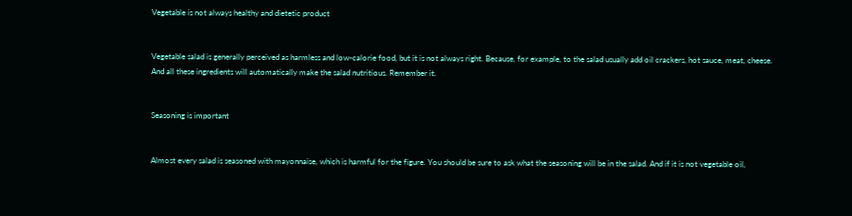Vegetable is not always healthy and dietetic product


Vegetable salad is generally perceived as harmless and low-calorie food, but it is not always right. Because, for example, to the salad usually add oil crackers, hot sauce, meat, cheese. And all these ingredients will automatically make the salad nutritious. Remember it.


Seasoning is important


Almost every salad is seasoned with mayonnaise, which is harmful for the figure. You should be sure to ask what the seasoning will be in the salad. And if it is not vegetable oil,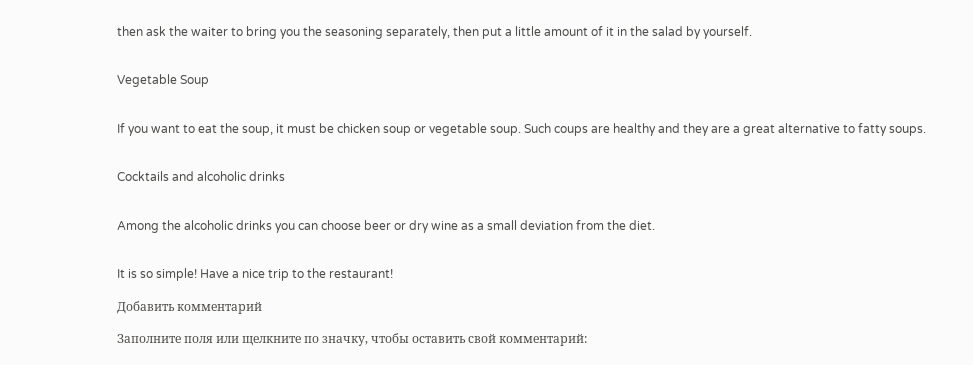then ask the waiter to bring you the seasoning separately, then put a little amount of it in the salad by yourself.


Vegetable Soup


If you want to eat the soup, it must be chicken soup or vegetable soup. Such coups are healthy and they are a great alternative to fatty soups.


Cocktails and alcoholic drinks


Among the alcoholic drinks you can choose beer or dry wine as a small deviation from the diet.


It is so simple! Have a nice trip to the restaurant!

Добавить комментарий

Заполните поля или щелкните по значку, чтобы оставить свой комментарий: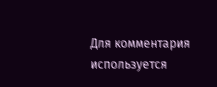Для комментария используется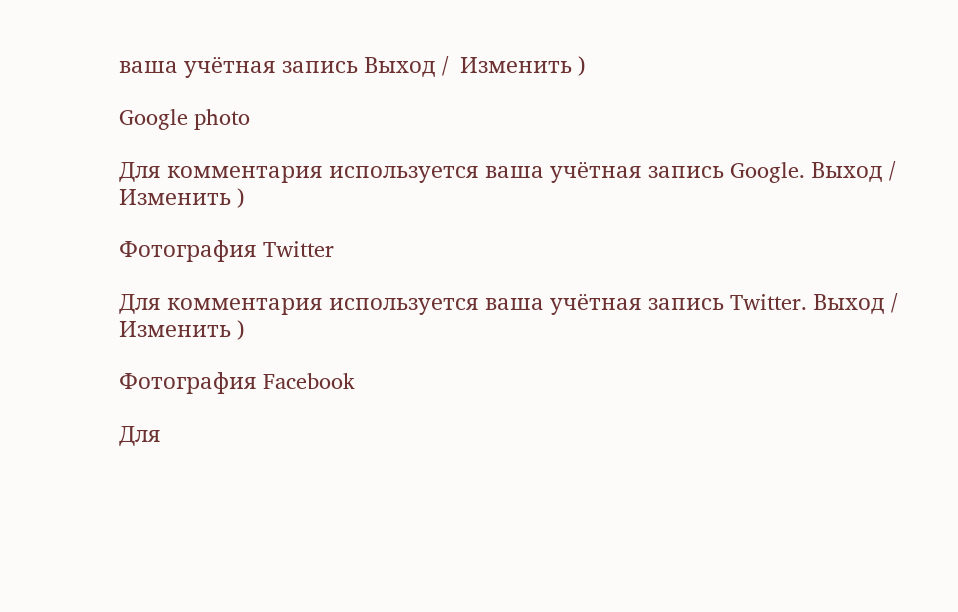ваша учётная запись Выход /  Изменить )

Google photo

Для комментария используется ваша учётная запись Google. Выход /  Изменить )

Фотография Twitter

Для комментария используется ваша учётная запись Twitter. Выход /  Изменить )

Фотография Facebook

Для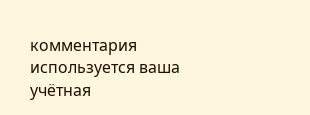комментария используется ваша учётная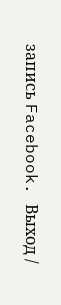запись Facebook. Выход /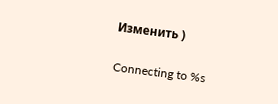Изменить )

Connecting to %s